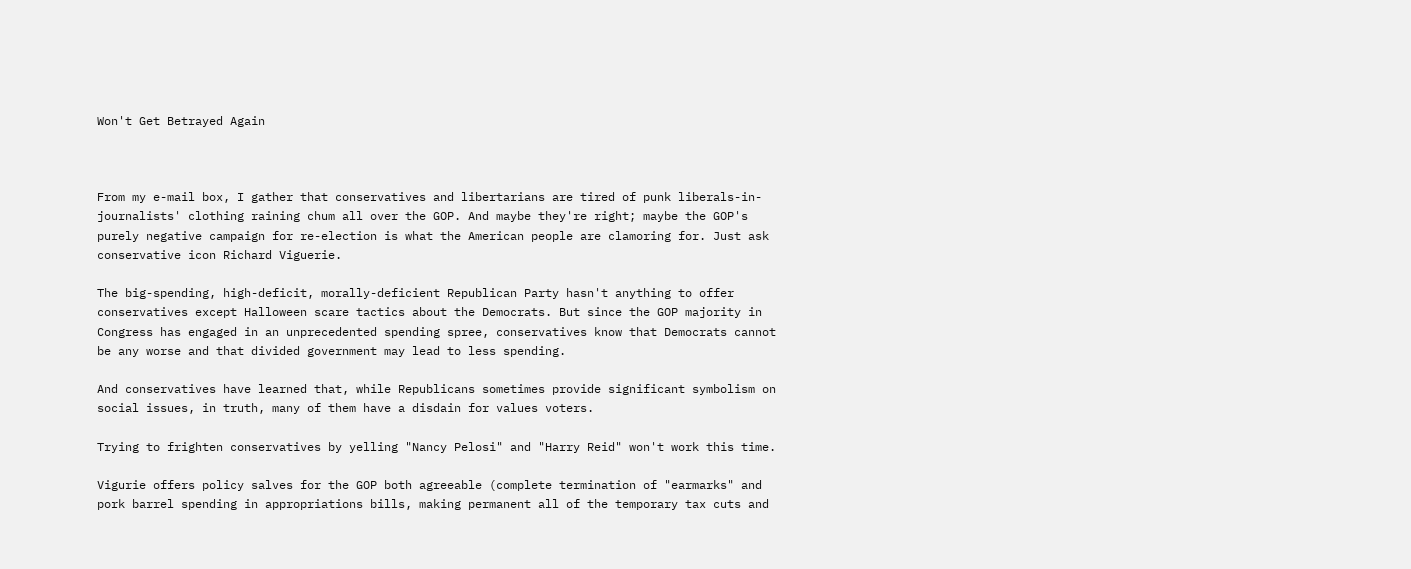Won't Get Betrayed Again



From my e-mail box, I gather that conservatives and libertarians are tired of punk liberals-in-journalists' clothing raining chum all over the GOP. And maybe they're right; maybe the GOP's purely negative campaign for re-election is what the American people are clamoring for. Just ask conservative icon Richard Viguerie.

The big-spending, high-deficit, morally-deficient Republican Party hasn't anything to offer conservatives except Halloween scare tactics about the Democrats. But since the GOP majority in Congress has engaged in an unprecedented spending spree, conservatives know that Democrats cannot be any worse and that divided government may lead to less spending.

And conservatives have learned that, while Republicans sometimes provide significant symbolism on social issues, in truth, many of them have a disdain for values voters.

Trying to frighten conservatives by yelling "Nancy Pelosi" and "Harry Reid" won't work this time.

Vigurie offers policy salves for the GOP both agreeable (complete termination of "earmarks" and pork barrel spending in appropriations bills, making permanent all of the temporary tax cuts and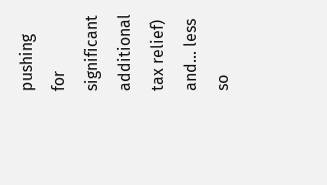pushing for significant additional tax relief) and… less so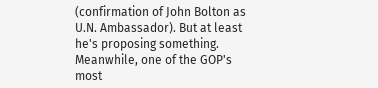(confirmation of John Bolton as U.N. Ambassador). But at least he's proposing something. Meanwhile, one of the GOP's most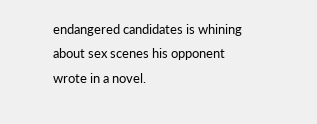endangered candidates is whining about sex scenes his opponent wrote in a novel.